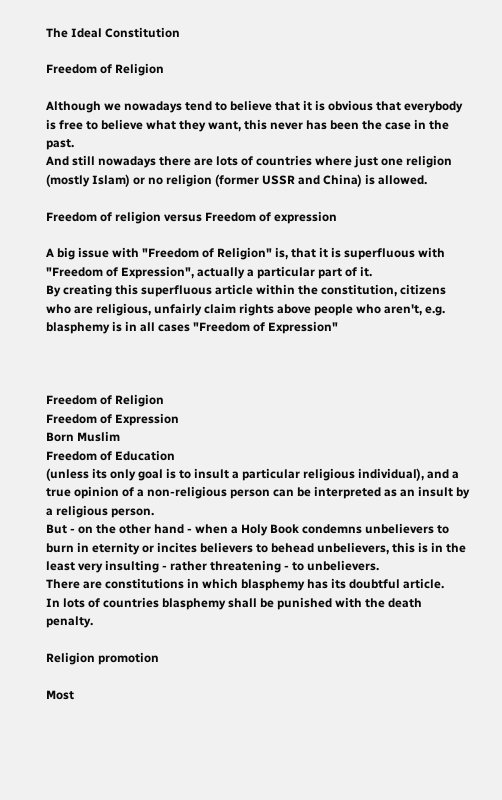The Ideal Constitution

Freedom of Religion

Although we nowadays tend to believe that it is obvious that everybody is free to believe what they want, this never has been the case in the past.
And still nowadays there are lots of countries where just one religion (mostly Islam) or no religion (former USSR and China) is allowed.

Freedom of religion versus Freedom of expression

A big issue with "Freedom of Religion" is, that it is superfluous with "Freedom of Expression", actually a particular part of it.
By creating this superfluous article within the constitution, citizens who are religious, unfairly claim rights above people who aren't, e.g. blasphemy is in all cases "Freedom of Expression"



Freedom of Religion
Freedom of Expression
Born Muslim
Freedom of Education
(unless its only goal is to insult a particular religious individual), and a true opinion of a non-religious person can be interpreted as an insult by a religious person.
But - on the other hand - when a Holy Book condemns unbelievers to burn in eternity or incites believers to behead unbelievers, this is in the least very insulting - rather threatening - to unbelievers.
There are constitutions in which blasphemy has its doubtful article.
In lots of countries blasphemy shall be punished with the death penalty.

Religion promotion

Most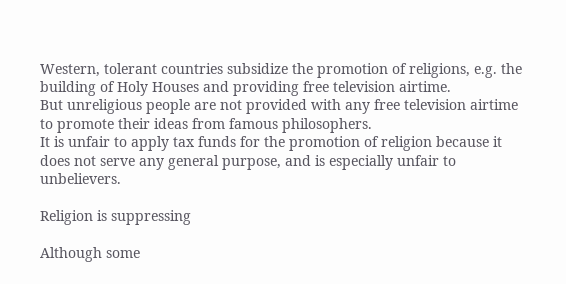Western, tolerant countries subsidize the promotion of religions, e.g. the building of Holy Houses and providing free television airtime.
But unreligious people are not provided with any free television airtime to promote their ideas from famous philosophers.
It is unfair to apply tax funds for the promotion of religion because it does not serve any general purpose, and is especially unfair to unbelievers.

Religion is suppressing

Although some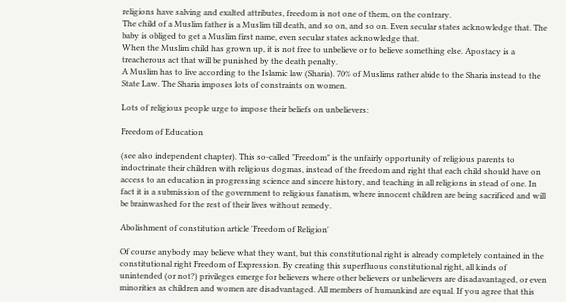religions have salving and exalted attributes, freedom is not one of them, on the contrary.
The child of a Muslim father is a Muslim till death, and so on, and so on. Even secular states acknowledge that. The baby is obliged to get a Muslim first name, even secular states acknowledge that.
When the Muslim child has grown up, it is not free to unbelieve or to believe something else. Apostacy is a treacherous act that will be punished by the death penalty.
A Muslim has to live according to the Islamic law (Sharia). 70% of Muslims rather abide to the Sharia instead to the State Law. The Sharia imposes lots of constraints on women.

Lots of religious people urge to impose their beliefs on unbelievers:

Freedom of Education

(see also independent chapter). This so-called "Freedom" is the unfairly opportunity of religious parents to indoctrinate their children with religious dogmas, instead of the freedom and right that each child should have on access to an education in progressing science and sincere history, and teaching in all religions in stead of one. In fact it is a submission of the government to religious fanatism, where innocent children are being sacrificed and will be brainwashed for the rest of their lives without remedy.

Abolishment of constitution article 'Freedom of Religion'

Of course anybody may believe what they want, but this constitutional right is already completely contained in the constitutional right Freedom of Expression. By creating this superfluous constitutional right, all kinds of unintended (or not?) privileges emerge for believers where other believers or unbelievers are disadavantaged, or even minorities as children and women are disadvantaged. All members of humankind are equal. If you agree that this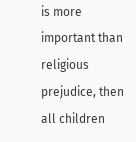is more important than religious prejudice, then all children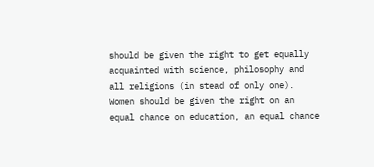should be given the right to get equally acquainted with science, philosophy and all religions (in stead of only one). Women should be given the right on an equal chance on education, an equal chance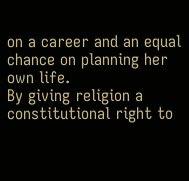on a career and an equal chance on planning her own life.
By giving religion a constitutional right to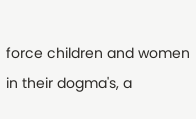force children and women in their dogma's, a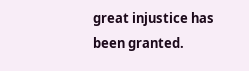great injustice has been granted.